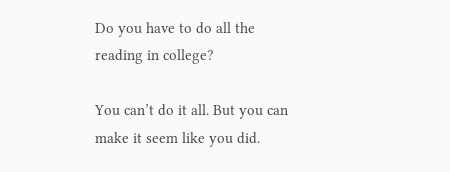Do you have to do all the reading in college?

You can’t do it all. But you can make it seem like you did.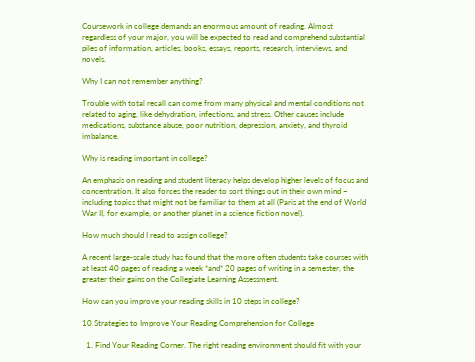Coursework in college demands an enormous amount of reading. Almost regardless of your major, you will be expected to read and comprehend substantial piles of information, articles, books, essays, reports, research, interviews, and novels.

Why I can not remember anything?

Trouble with total recall can come from many physical and mental conditions not related to aging, like dehydration, infections, and stress. Other causes include medications, substance abuse, poor nutrition, depression, anxiety, and thyroid imbalance.

Why is reading important in college?

An emphasis on reading and student literacy helps develop higher levels of focus and concentration. It also forces the reader to sort things out in their own mind – including topics that might not be familiar to them at all (Paris at the end of World War II, for example, or another planet in a science fiction novel).

How much should I read to assign college?

A recent large-scale study has found that the more often students take courses with at least 40 pages of reading a week *and* 20 pages of writing in a semester, the greater their gains on the Collegiate Learning Assessment.

How can you improve your reading skills in 10 steps in college?

10 Strategies to Improve Your Reading Comprehension for College

  1. Find Your Reading Corner. The right reading environment should fit with your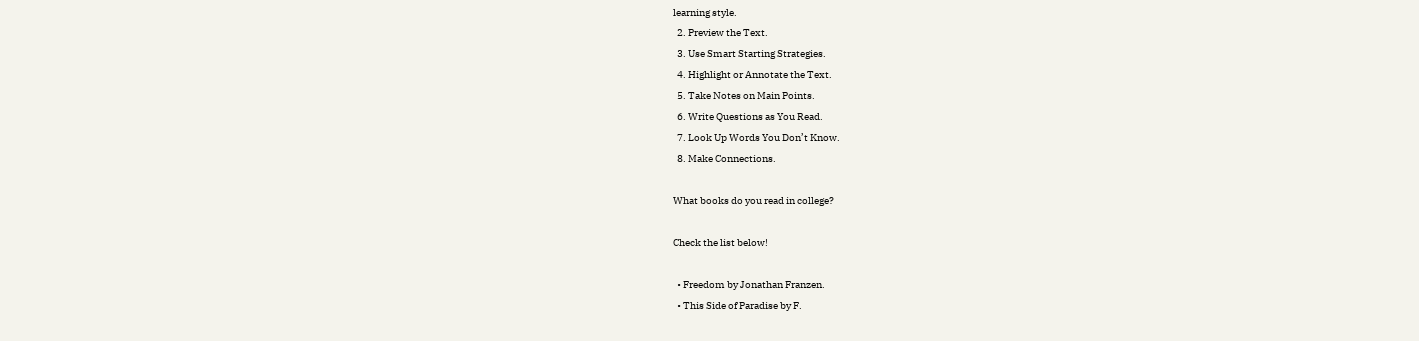learning style.
  2. Preview the Text.
  3. Use Smart Starting Strategies.
  4. Highlight or Annotate the Text.
  5. Take Notes on Main Points.
  6. Write Questions as You Read.
  7. Look Up Words You Don’t Know.
  8. Make Connections.

What books do you read in college?

Check the list below!

  • Freedom by Jonathan Franzen.
  • This Side of Paradise by F.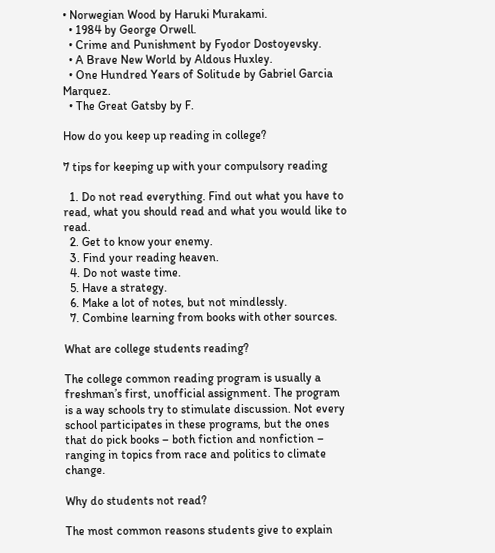• Norwegian Wood by Haruki Murakami.
  • 1984 by George Orwell.
  • Crime and Punishment by Fyodor Dostoyevsky.
  • A Brave New World by Aldous Huxley.
  • One Hundred Years of Solitude by Gabriel Garcia Marquez.
  • The Great Gatsby by F.

How do you keep up reading in college?

7 tips for keeping up with your compulsory reading

  1. Do not read everything. Find out what you have to read, what you should read and what you would like to read.
  2. Get to know your enemy.
  3. Find your reading heaven.
  4. Do not waste time.
  5. Have a strategy.
  6. Make a lot of notes, but not mindlessly.
  7. Combine learning from books with other sources.

What are college students reading?

The college common reading program is usually a freshman’s first, unofficial assignment. The program is a way schools try to stimulate discussion. Not every school participates in these programs, but the ones that do pick books – both fiction and nonfiction – ranging in topics from race and politics to climate change.

Why do students not read?

The most common reasons students give to explain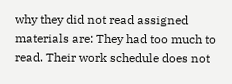why they did not read assigned materials are: They had too much to read. Their work schedule does not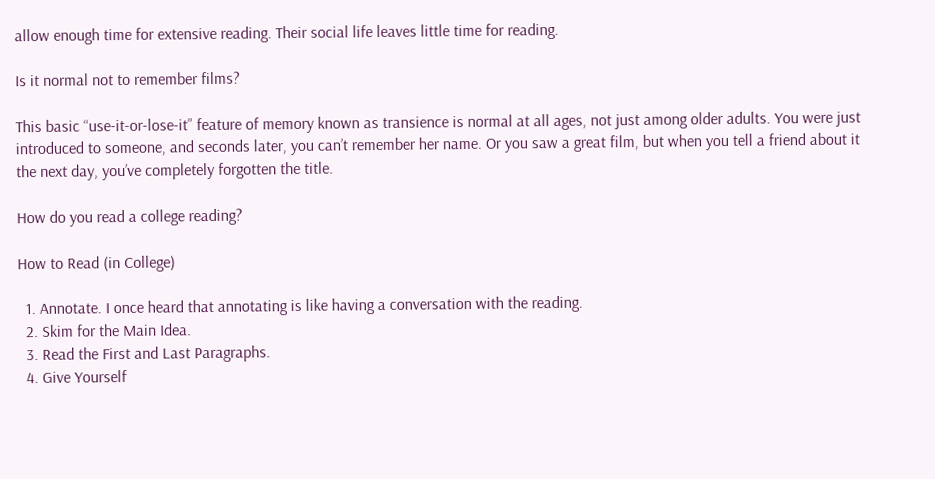allow enough time for extensive reading. Their social life leaves little time for reading.

Is it normal not to remember films?

This basic “use-it-or-lose-it” feature of memory known as transience is normal at all ages, not just among older adults. You were just introduced to someone, and seconds later, you can’t remember her name. Or you saw a great film, but when you tell a friend about it the next day, you’ve completely forgotten the title.

How do you read a college reading?

How to Read (in College)

  1. Annotate. I once heard that annotating is like having a conversation with the reading.
  2. Skim for the Main Idea.
  3. Read the First and Last Paragraphs.
  4. Give Yourself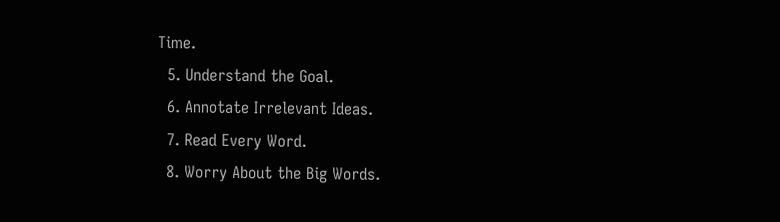Time.
  5. Understand the Goal.
  6. Annotate Irrelevant Ideas.
  7. Read Every Word.
  8. Worry About the Big Words.